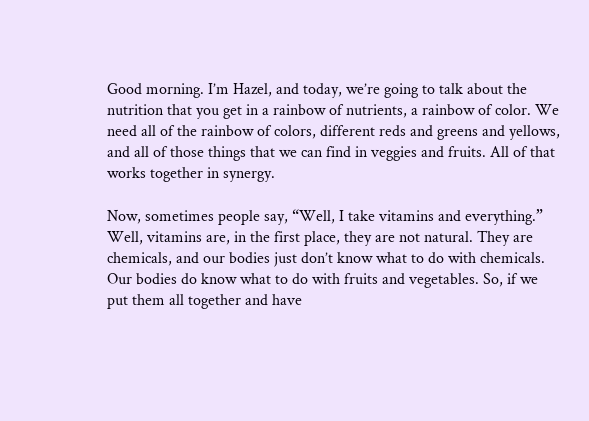Good morning. I’m Hazel, and today, we’re going to talk about the nutrition that you get in a rainbow of nutrients, a rainbow of color. We need all of the rainbow of colors, different reds and greens and yellows, and all of those things that we can find in veggies and fruits. All of that works together in synergy.

Now, sometimes people say, “Well, I take vitamins and everything.” Well, vitamins are, in the first place, they are not natural. They are chemicals, and our bodies just don’t know what to do with chemicals. Our bodies do know what to do with fruits and vegetables. So, if we put them all together and have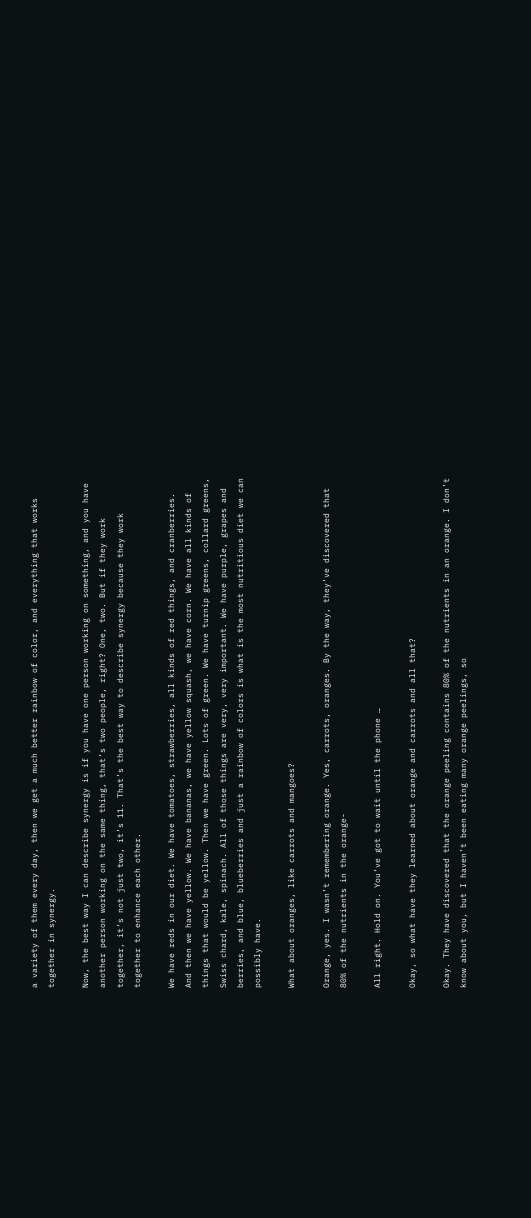a variety of them every day, then we get a much better rainbow of color, and everything that works together in synergy.

Now, the best way I can describe synergy is if you have one person working on something, and you have another person working on the same thing, that’s two people, right? One, two. But if they work together, it’s not just two, it’s 11. That’s the best way to describe synergy because they work together to enhance each other.

We have reds in our diet. We have tomatoes, strawberries, all kinds of red things, and cranberries. And then we have yellow. We have bananas, we have yellow squash, we have corn. We have all kinds of things that would be yellow. Then we have green. Lots of green. We have turnip greens, collard greens, Swiss chard, kale, spinach. All of those things are very, very important. We have purple, grapes and berries, and blue, blueberries and just a rainbow of colors is what is the most nutritious diet we can possibly have.

What about oranges, like carrots and mangoes?

Orange, yes. I wasn’t remembering orange. Yes, carrots, oranges. By the way, they’ve discovered that 80% of the nutrients in the orange-

All right. Hold on. You’ve got to wait until the phone …

Okay, so what have they learned about orange and carrots and all that?

Okay. They have discovered that the orange peeling contains 80% of the nutrients in an orange. I don’t know about you, but I haven’t been eating many orange peelings, so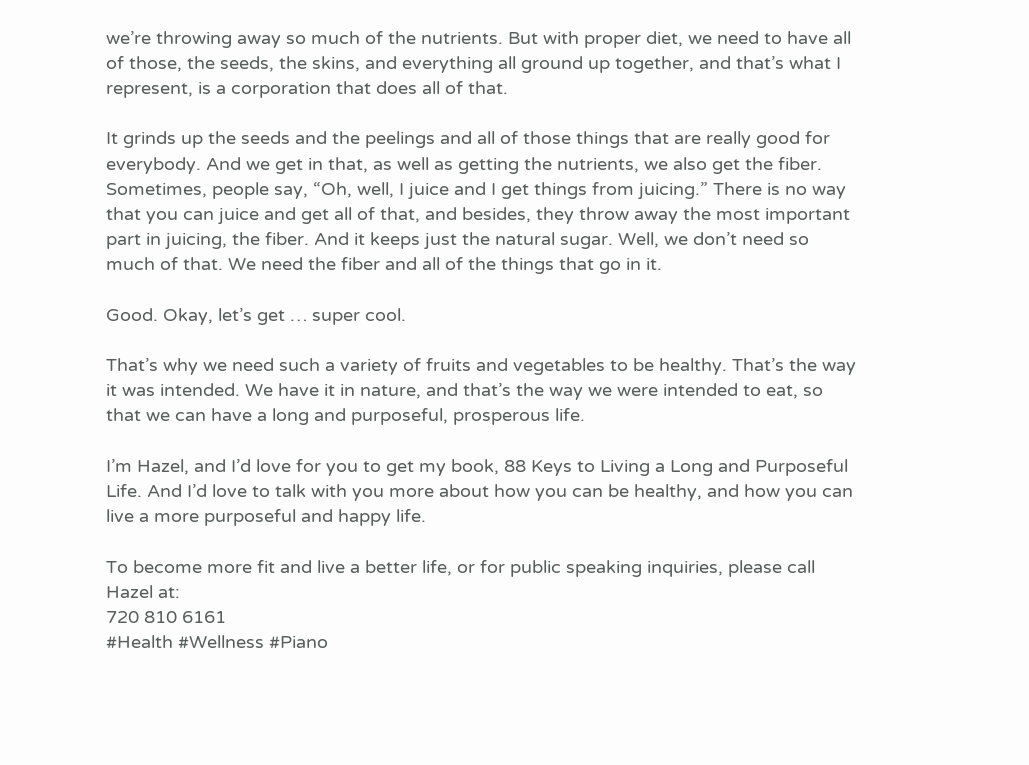we’re throwing away so much of the nutrients. But with proper diet, we need to have all of those, the seeds, the skins, and everything all ground up together, and that’s what I represent, is a corporation that does all of that.

It grinds up the seeds and the peelings and all of those things that are really good for everybody. And we get in that, as well as getting the nutrients, we also get the fiber. Sometimes, people say, “Oh, well, I juice and I get things from juicing.” There is no way that you can juice and get all of that, and besides, they throw away the most important part in juicing, the fiber. And it keeps just the natural sugar. Well, we don’t need so much of that. We need the fiber and all of the things that go in it.

Good. Okay, let’s get … super cool.

That’s why we need such a variety of fruits and vegetables to be healthy. That’s the way it was intended. We have it in nature, and that’s the way we were intended to eat, so that we can have a long and purposeful, prosperous life.

I’m Hazel, and I’d love for you to get my book, 88 Keys to Living a Long and Purposeful Life. And I’d love to talk with you more about how you can be healthy, and how you can live a more purposeful and happy life.

To become more fit and live a better life, or for public speaking inquiries, please call Hazel at:
720 810 6161
#Health #Wellness #Piano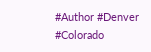#Author #Denver #Colorado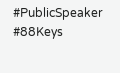#PublicSpeaker #88Keys